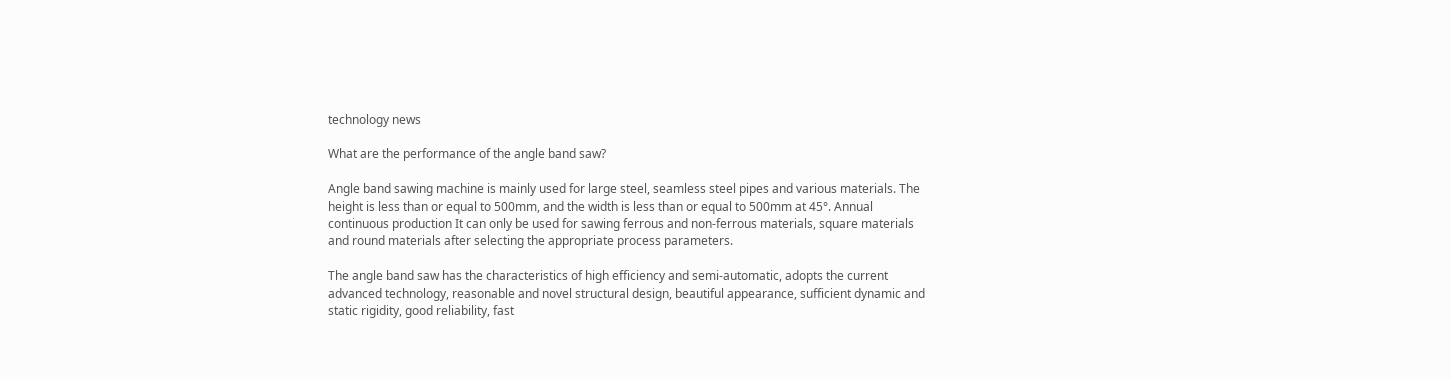technology news

What are the performance of the angle band saw?

Angle band sawing machine is mainly used for large steel, seamless steel pipes and various materials. The height is less than or equal to 500mm, and the width is less than or equal to 500mm at 45°. Annual continuous production It can only be used for sawing ferrous and non-ferrous materials, square materials and round materials after selecting the appropriate process parameters.

The angle band saw has the characteristics of high efficiency and semi-automatic, adopts the current advanced technology, reasonable and novel structural design, beautiful appearance, sufficient dynamic and static rigidity, good reliability, fast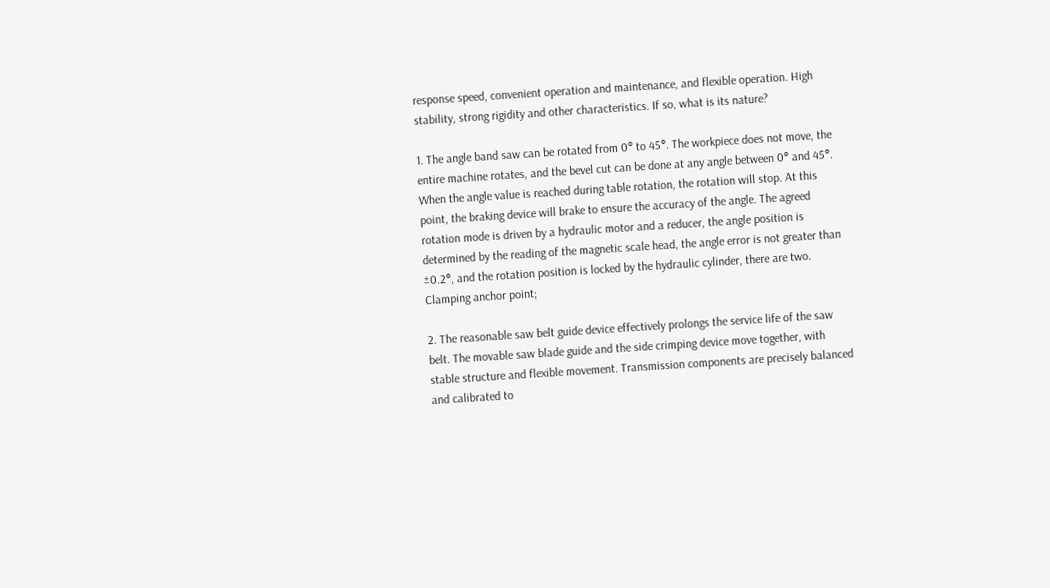response speed, convenient operation and maintenance, and flexible operation. High stability, strong rigidity and other characteristics. If so, what is its nature?

1. The angle band saw can be rotated from 0° to 45°. The workpiece does not move, the entire machine rotates, and the bevel cut can be done at any angle between 0° and 45°. When the angle value is reached during table rotation, the rotation will stop. At this point, the braking device will brake to ensure the accuracy of the angle. The agreed rotation mode is driven by a hydraulic motor and a reducer, the angle position is determined by the reading of the magnetic scale head, the angle error is not greater than ±0.2°, and the rotation position is locked by the hydraulic cylinder, there are two. Clamping anchor point;

2. The reasonable saw belt guide device effectively prolongs the service life of the saw belt. The movable saw blade guide and the side crimping device move together, with stable structure and flexible movement. Transmission components are precisely balanced and calibrated to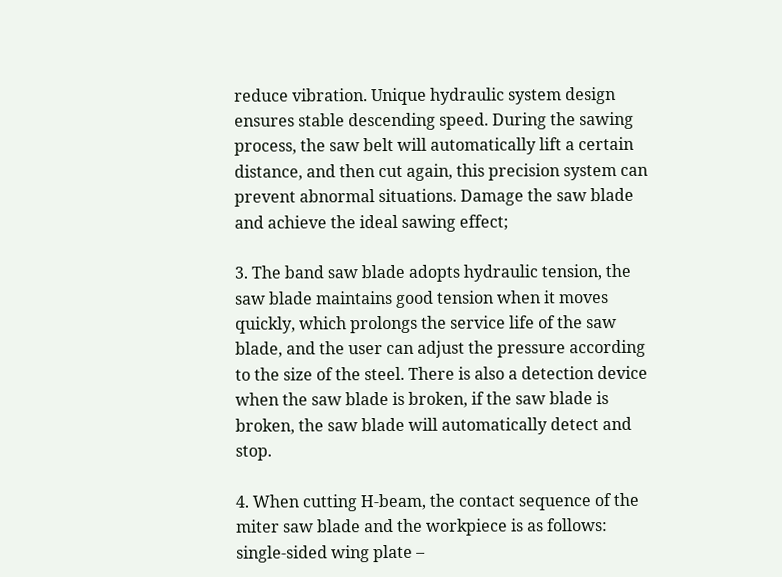reduce vibration. Unique hydraulic system design ensures stable descending speed. During the sawing process, the saw belt will automatically lift a certain distance, and then cut again, this precision system can prevent abnormal situations. Damage the saw blade and achieve the ideal sawing effect;

3. The band saw blade adopts hydraulic tension, the saw blade maintains good tension when it moves quickly, which prolongs the service life of the saw blade, and the user can adjust the pressure according to the size of the steel. There is also a detection device when the saw blade is broken, if the saw blade is broken, the saw blade will automatically detect and stop.

4. When cutting H-beam, the contact sequence of the miter saw blade and the workpiece is as follows: single-sided wing plate –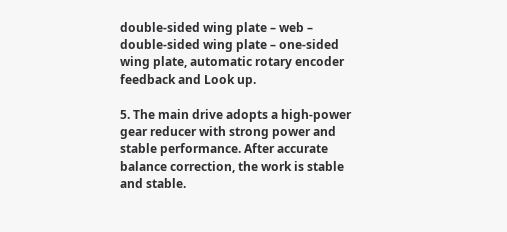double-sided wing plate – web – double-sided wing plate – one-sided wing plate, automatic rotary encoder feedback and Look up.

5. The main drive adopts a high-power gear reducer with strong power and stable performance. After accurate balance correction, the work is stable and stable.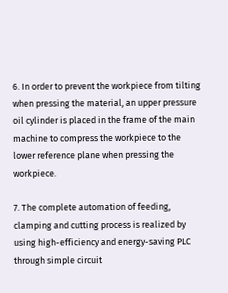6. In order to prevent the workpiece from tilting when pressing the material, an upper pressure oil cylinder is placed in the frame of the main machine to compress the workpiece to the lower reference plane when pressing the workpiece.

7. The complete automation of feeding, clamping and cutting process is realized by using high-efficiency and energy-saving PLC through simple circuit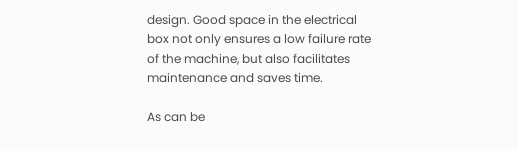design. Good space in the electrical box not only ensures a low failure rate of the machine, but also facilitates maintenance and saves time.

As can be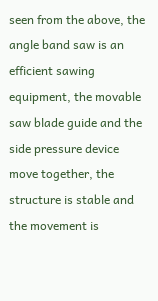seen from the above, the angle band saw is an efficient sawing equipment, the movable saw blade guide and the side pressure device move together, the structure is stable and the movement is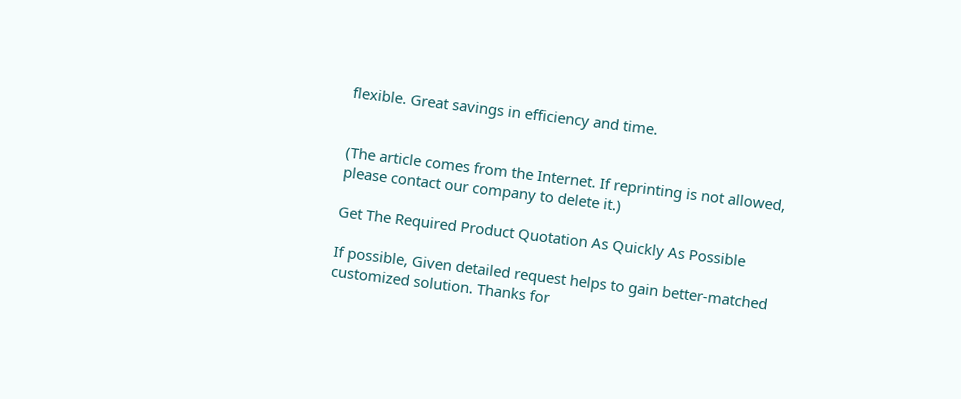flexible. Great savings in efficiency and time.


(The article comes from the Internet. If reprinting is not allowed, please contact our company to delete it.)

Get The Required Product Quotation As Quickly As Possible

If possible, Given detailed request helps to gain better-matched customized solution. Thanks for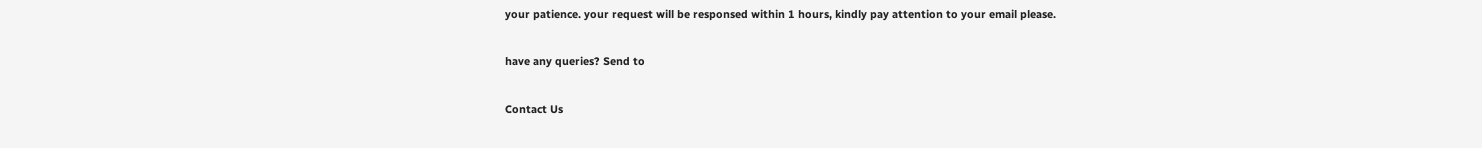your patience. your request will be responsed within 1 hours, kindly pay attention to your email please.

have any queries? Send to

Contact Us